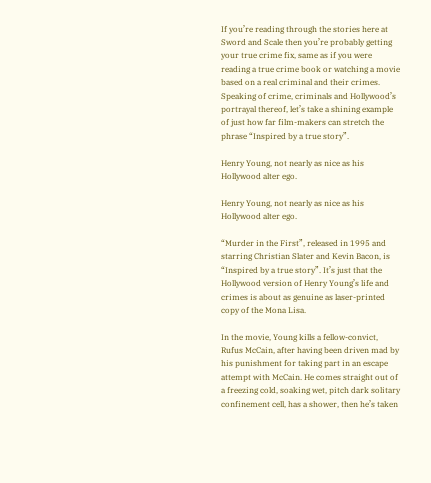If you’re reading through the stories here at Sword and Scale then you’re probably getting your true crime fix, same as if you were reading a true crime book or watching a movie based on a real criminal and their crimes. Speaking of crime, criminals and Hollywood’s portrayal thereof, let’s take a shining example of just how far film-makers can stretch the phrase “Inspired by a true story”.

Henry Young, not nearly as nice as his Hollywood alter ego.

Henry Young, not nearly as nice as his Hollywood alter ego.

“Murder in the First”, released in 1995 and starring Christian Slater and Kevin Bacon, is “Inspired by a true story”. It’s just that the Hollywood version of Henry Young’s life and crimes is about as genuine as laser-printed copy of the Mona Lisa.

In the movie, Young kills a fellow-convict, Rufus McCain, after having been driven mad by his punishment for taking part in an escape attempt with McCain. He comes straight out of a freezing cold, soaking wet, pitch dark solitary confinement cell, has a shower, then he’s taken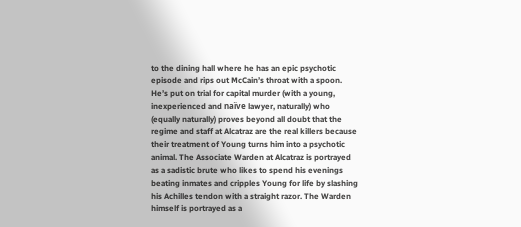to the dining hall where he has an epic psychotic episode and rips out McCain’s throat with a spoon. He’s put on trial for capital murder (with a young, inexperienced and naïve lawyer, naturally) who (equally naturally) proves beyond all doubt that the regime and staff at Alcatraz are the real killers because their treatment of Young turns him into a psychotic animal. The Associate Warden at Alcatraz is portrayed as a sadistic brute who likes to spend his evenings beating inmates and cripples Young for life by slashing his Achilles tendon with a straight razor. The Warden himself is portrayed as a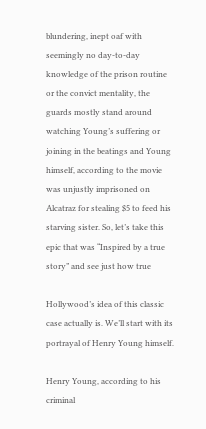blundering, inept oaf with seemingly no day-to-day knowledge of the prison routine or the convict mentality, the guards mostly stand around watching Young’s suffering or joining in the beatings and Young himself, according to the movie was unjustly imprisoned on Alcatraz for stealing $5 to feed his starving sister. So, let’s take this epic that was “Inspired by a true story” and see just how true

Hollywood’s idea of this classic case actually is. We’ll start with its portrayal of Henry Young himself.

Henry Young, according to his criminal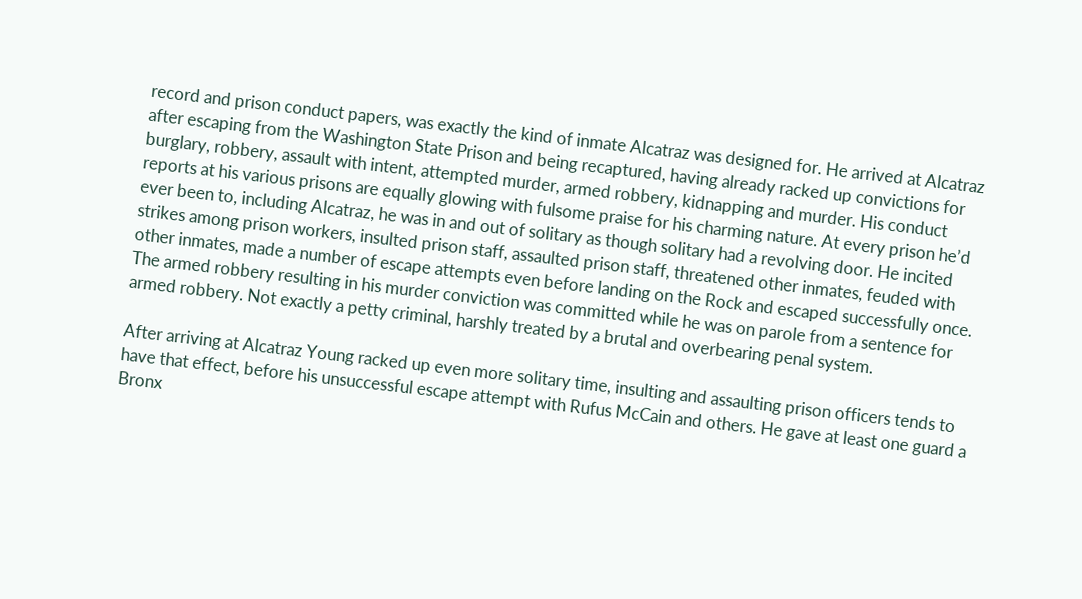record and prison conduct papers, was exactly the kind of inmate Alcatraz was designed for. He arrived at Alcatraz after escaping from the Washington State Prison and being recaptured, having already racked up convictions for burglary, robbery, assault with intent, attempted murder, armed robbery, kidnapping and murder. His conduct reports at his various prisons are equally glowing with fulsome praise for his charming nature. At every prison he’d ever been to, including Alcatraz, he was in and out of solitary as though solitary had a revolving door. He incited strikes among prison workers, insulted prison staff, assaulted prison staff, threatened other inmates, feuded with other inmates, made a number of escape attempts even before landing on the Rock and escaped successfully once. The armed robbery resulting in his murder conviction was committed while he was on parole from a sentence for armed robbery. Not exactly a petty criminal, harshly treated by a brutal and overbearing penal system.

After arriving at Alcatraz Young racked up even more solitary time, insulting and assaulting prison officers tends to have that effect, before his unsuccessful escape attempt with Rufus McCain and others. He gave at least one guard a Bronx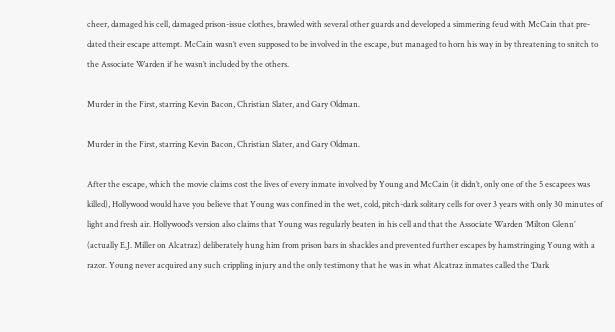cheer, damaged his cell, damaged prison-issue clothes, brawled with several other guards and developed a simmering feud with McCain that pre-dated their escape attempt. McCain wasn’t even supposed to be involved in the escape, but managed to horn his way in by threatening to snitch to the Associate Warden if he wasn’t included by the others.

Murder in the First, starring Kevin Bacon, Christian Slater, and Gary Oldman.

Murder in the First, starring Kevin Bacon, Christian Slater, and Gary Oldman.

After the escape, which the movie claims cost the lives of every inmate involved by Young and McCain (it didn’t, only one of the 5 escapees was killed), Hollywood would have you believe that Young was confined in the wet, cold, pitch-dark solitary cells for over 3 years with only 30 minutes of light and fresh air. Hollywood’s version also claims that Young was regularly beaten in his cell and that the Associate Warden ‘Milton Glenn’ (actually E.J. Miller on Alcatraz) deliberately hung him from prison bars in shackles and prevented further escapes by hamstringing Young with a razor. Young never acquired any such crippling injury and the only testimony that he was in what Alcatraz inmates called the ‘Dark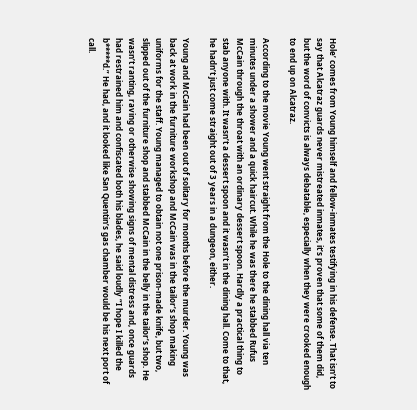Hole’ comes from Young himself and fellow-inmates testifying in his defense. That isn’t to say that Alcatraz guards never mistreated inmates, it’s proven that some of them did, but the word of convicts is always debatable, especially when they were crooked enough to end up on Alcatraz.

According to the movie Young went straight from the Hole to the dining hall via ten minutes under a shower and a quick haircut. While he was there he stabbed Rufus McCain through the throat with an ordinary dessert spoon. Hardly a practical thing to stab anyone with. It wasn’t a dessert spoon and it wasn’t in the dining hall. Come to that, he hadn’t just come straight out of 3 years in a dungeon, either.

Young and McCain had been out of solitary for months before the murder. Young was back at work in the furniture workshop and McCain was in the tailor’s shop making uniforms for the staff. Young managed to obtain not one prison-made knife, but two, slipped out of the furniture shop and stabbed McCain in the belly in the tailor’s shop. He wasn’t ranting, raving or otherwise showing signs of mental distress and, once guards had restrained him and confiscated both his blades, he said loudly “I hope I killed the b*****d.” He had, and it looked like San Quentin’s gas chamber would be his next port of call.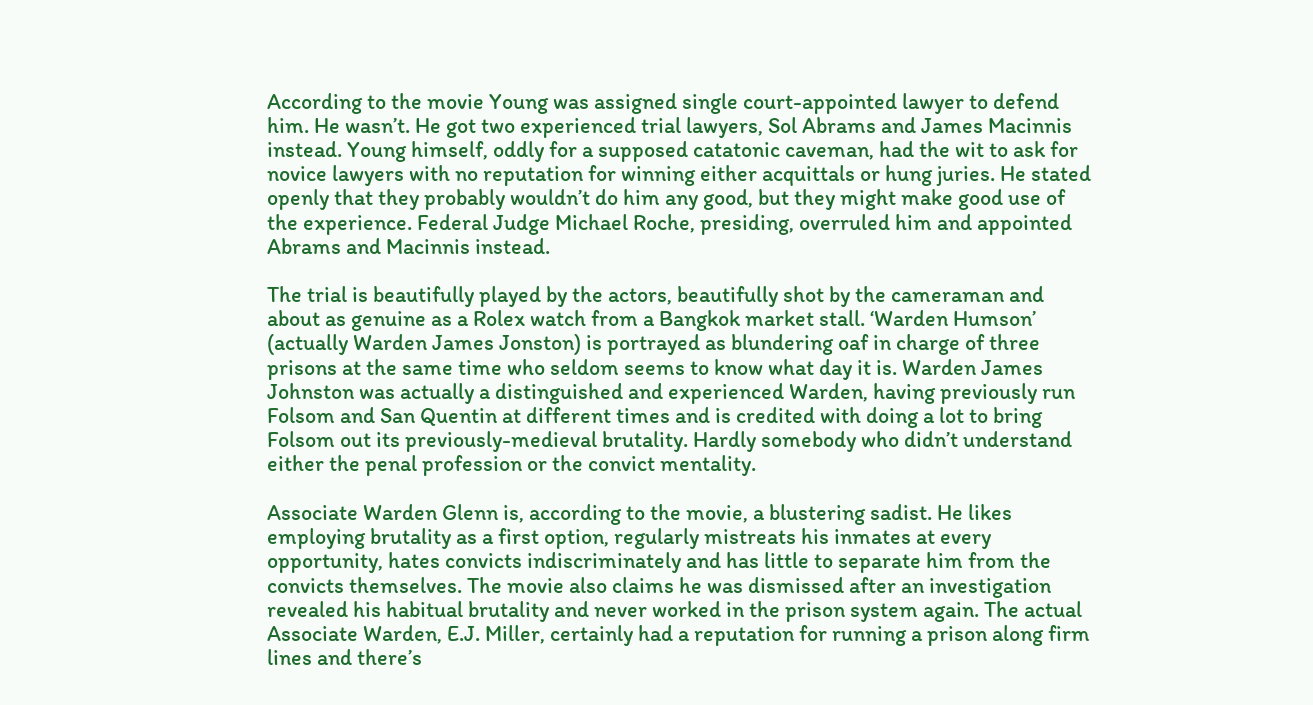According to the movie Young was assigned single court-appointed lawyer to defend him. He wasn’t. He got two experienced trial lawyers, Sol Abrams and James Macinnis instead. Young himself, oddly for a supposed catatonic caveman, had the wit to ask for novice lawyers with no reputation for winning either acquittals or hung juries. He stated openly that they probably wouldn’t do him any good, but they might make good use of the experience. Federal Judge Michael Roche, presiding, overruled him and appointed Abrams and Macinnis instead.

The trial is beautifully played by the actors, beautifully shot by the cameraman and about as genuine as a Rolex watch from a Bangkok market stall. ‘Warden Humson’ (actually Warden James Jonston) is portrayed as blundering oaf in charge of three prisons at the same time who seldom seems to know what day it is. Warden James Johnston was actually a distinguished and experienced Warden, having previously run Folsom and San Quentin at different times and is credited with doing a lot to bring Folsom out its previously-medieval brutality. Hardly somebody who didn’t understand either the penal profession or the convict mentality.

Associate Warden Glenn is, according to the movie, a blustering sadist. He likes employing brutality as a first option, regularly mistreats his inmates at every opportunity, hates convicts indiscriminately and has little to separate him from the convicts themselves. The movie also claims he was dismissed after an investigation revealed his habitual brutality and never worked in the prison system again. The actual Associate Warden, E.J. Miller, certainly had a reputation for running a prison along firm lines and there’s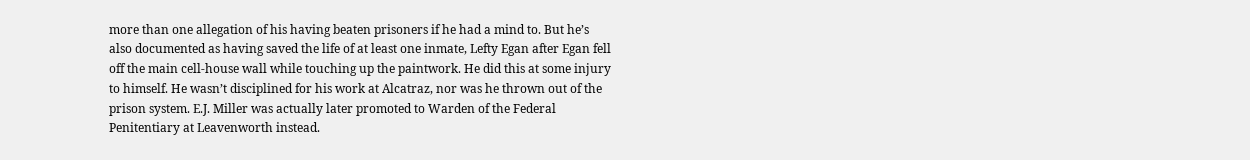more than one allegation of his having beaten prisoners if he had a mind to. But he’s also documented as having saved the life of at least one inmate, Lefty Egan after Egan fell off the main cell-house wall while touching up the paintwork. He did this at some injury to himself. He wasn’t disciplined for his work at Alcatraz, nor was he thrown out of the prison system. E.J. Miller was actually later promoted to Warden of the Federal Penitentiary at Leavenworth instead.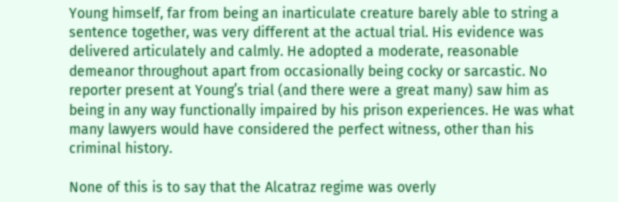Young himself, far from being an inarticulate creature barely able to string a sentence together, was very different at the actual trial. His evidence was delivered articulately and calmly. He adopted a moderate, reasonable demeanor throughout apart from occasionally being cocky or sarcastic. No reporter present at Young’s trial (and there were a great many) saw him as being in any way functionally impaired by his prison experiences. He was what many lawyers would have considered the perfect witness, other than his criminal history.

None of this is to say that the Alcatraz regime was overly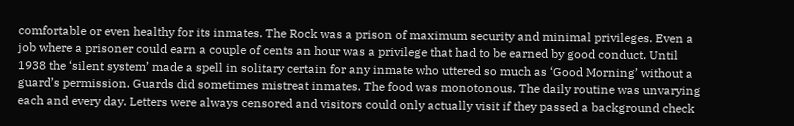comfortable or even healthy for its inmates. The Rock was a prison of maximum security and minimal privileges. Even a job where a prisoner could earn a couple of cents an hour was a privilege that had to be earned by good conduct. Until 1938 the ‘silent system’ made a spell in solitary certain for any inmate who uttered so much as ‘Good Morning’ without a guard’s permission. Guards did sometimes mistreat inmates. The food was monotonous. The daily routine was unvarying each and every day. Letters were always censored and visitors could only actually visit if they passed a background check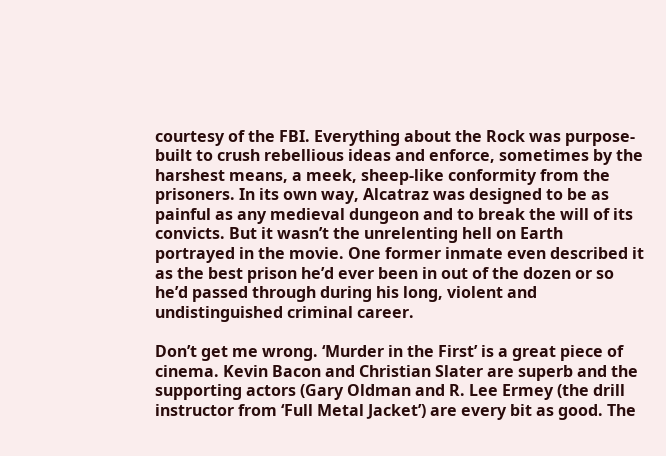courtesy of the FBI. Everything about the Rock was purpose-built to crush rebellious ideas and enforce, sometimes by the harshest means, a meek, sheep-like conformity from the prisoners. In its own way, Alcatraz was designed to be as painful as any medieval dungeon and to break the will of its convicts. But it wasn’t the unrelenting hell on Earth portrayed in the movie. One former inmate even described it as the best prison he’d ever been in out of the dozen or so he’d passed through during his long, violent and undistinguished criminal career.

Don’t get me wrong. ‘Murder in the First’ is a great piece of cinema. Kevin Bacon and Christian Slater are superb and the supporting actors (Gary Oldman and R. Lee Ermey (the drill instructor from ‘Full Metal Jacket’) are every bit as good. The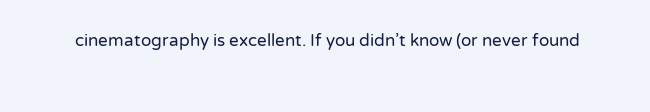cinematography is excellent. If you didn’t know (or never found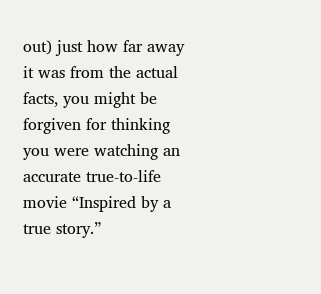out) just how far away it was from the actual facts, you might be forgiven for thinking you were watching an accurate true-to-life movie “Inspired by a true story.”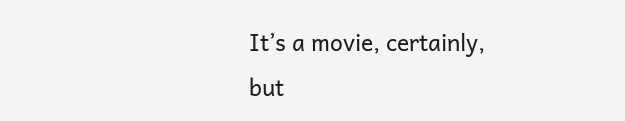It’s a movie, certainly, but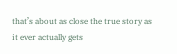that’s about as close the true story as it ever actually gets